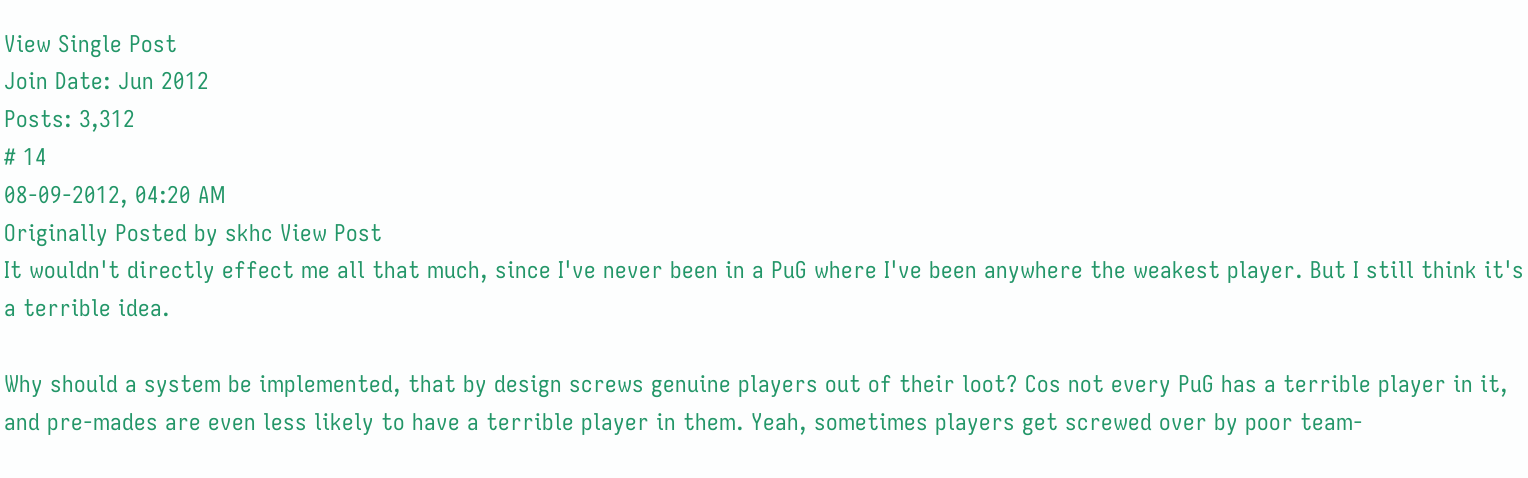View Single Post
Join Date: Jun 2012
Posts: 3,312
# 14
08-09-2012, 04:20 AM
Originally Posted by skhc View Post
It wouldn't directly effect me all that much, since I've never been in a PuG where I've been anywhere the weakest player. But I still think it's a terrible idea.

Why should a system be implemented, that by design screws genuine players out of their loot? Cos not every PuG has a terrible player in it, and pre-mades are even less likely to have a terrible player in them. Yeah, sometimes players get screwed over by poor team-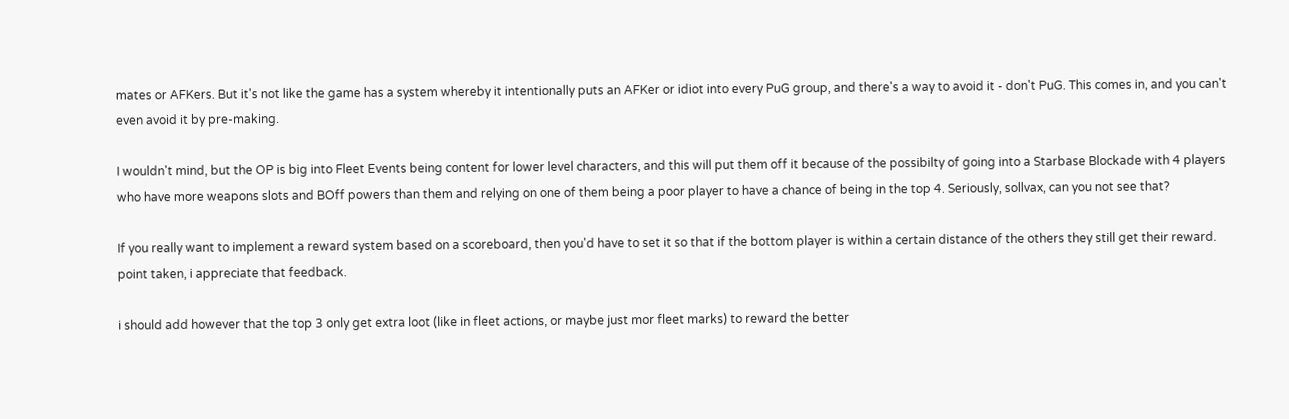mates or AFKers. But it's not like the game has a system whereby it intentionally puts an AFKer or idiot into every PuG group, and there's a way to avoid it - don't PuG. This comes in, and you can't even avoid it by pre-making.

I wouldn't mind, but the OP is big into Fleet Events being content for lower level characters, and this will put them off it because of the possibilty of going into a Starbase Blockade with 4 players who have more weapons slots and BOff powers than them and relying on one of them being a poor player to have a chance of being in the top 4. Seriously, sollvax, can you not see that?

If you really want to implement a reward system based on a scoreboard, then you'd have to set it so that if the bottom player is within a certain distance of the others they still get their reward.
point taken, i appreciate that feedback.

i should add however that the top 3 only get extra loot (like in fleet actions, or maybe just mor fleet marks) to reward the better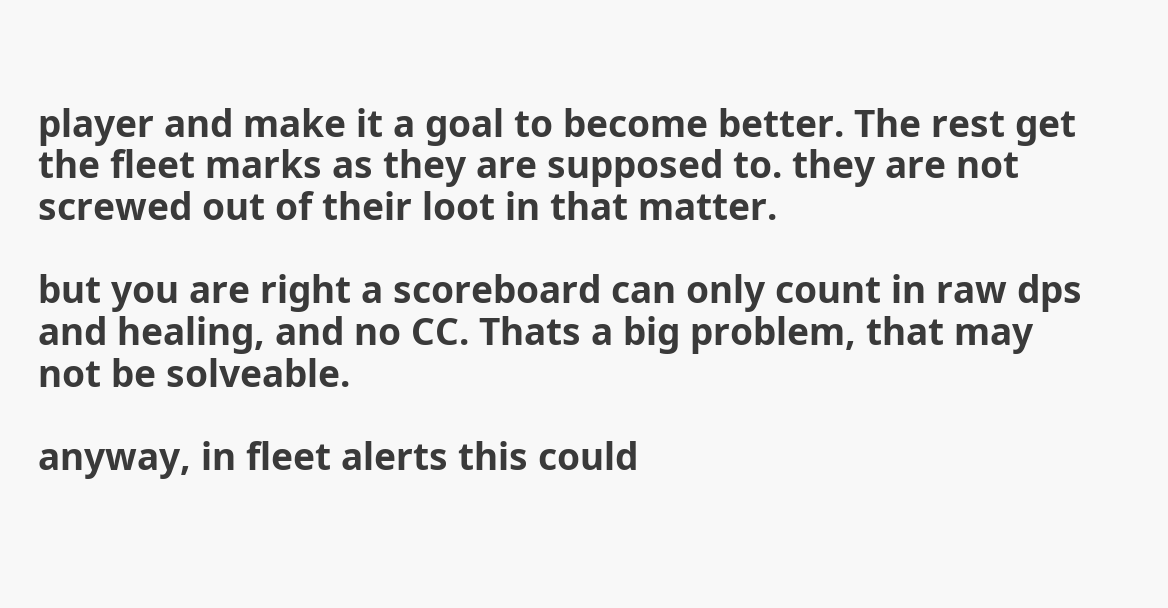player and make it a goal to become better. The rest get the fleet marks as they are supposed to. they are not screwed out of their loot in that matter.

but you are right a scoreboard can only count in raw dps and healing, and no CC. Thats a big problem, that may not be solveable.

anyway, in fleet alerts this could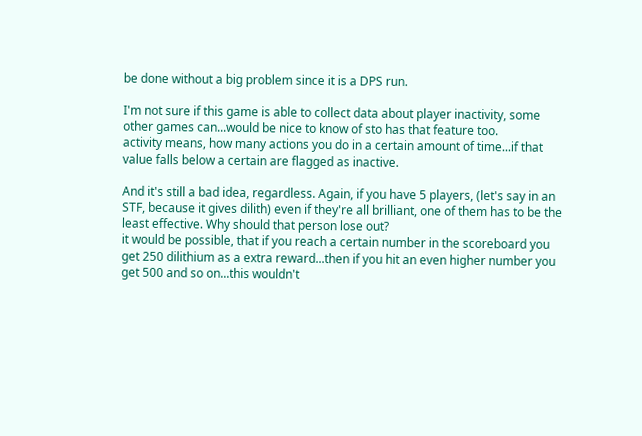be done without a big problem since it is a DPS run.

I'm not sure if this game is able to collect data about player inactivity, some other games can...would be nice to know of sto has that feature too.
activity means, how many actions you do in a certain amount of time...if that value falls below a certain are flagged as inactive.

And it's still a bad idea, regardless. Again, if you have 5 players, (let's say in an STF, because it gives dilith) even if they're all brilliant, one of them has to be the least effective. Why should that person lose out?
it would be possible, that if you reach a certain number in the scoreboard you get 250 dilithium as a extra reward...then if you hit an even higher number you get 500 and so on...this wouldn't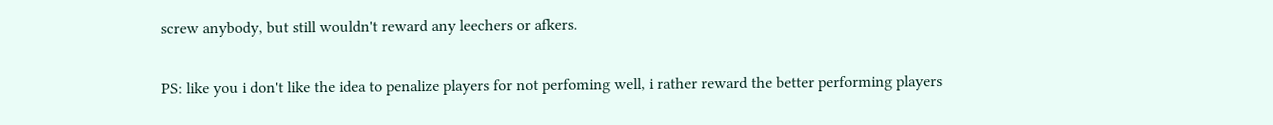screw anybody, but still wouldn't reward any leechers or afkers.

PS: like you i don't like the idea to penalize players for not perfoming well, i rather reward the better performing players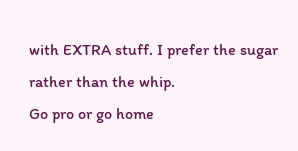with EXTRA stuff. I prefer the sugar rather than the whip.
Go pro or go home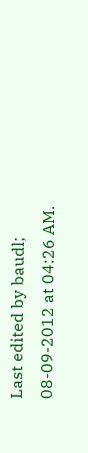Last edited by baudl; 08-09-2012 at 04:26 AM.